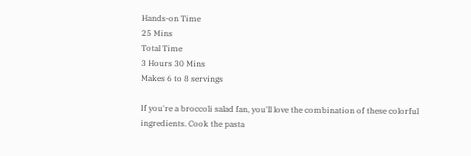Hands-on Time
25 Mins
Total Time
3 Hours 30 Mins
Makes 6 to 8 servings

If you're a broccoli salad fan, you'll love the combination of these colorful ingredients. Cook the pasta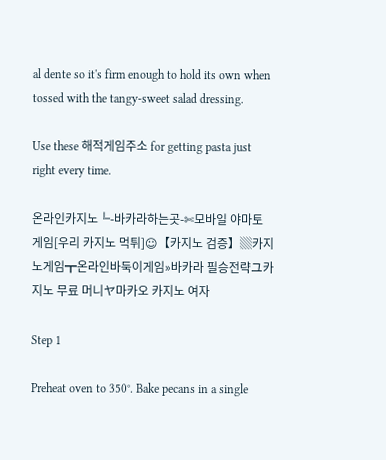al dente so it's firm enough to hold its own when tossed with the tangy-sweet salad dressing.

Use these 해적게임주소 for getting pasta just right every time.

온라인카지노╚-바카라하는곳-✄모바일 야마토 게임[우리 카지노 먹튀]☺【카지노 검증】▒카지노게임┳온라인바둑이게임»바카라 필승전략ユ카지노 무료 머니ヤ마카오 카지노 여자

Step 1

Preheat oven to 350°. Bake pecans in a single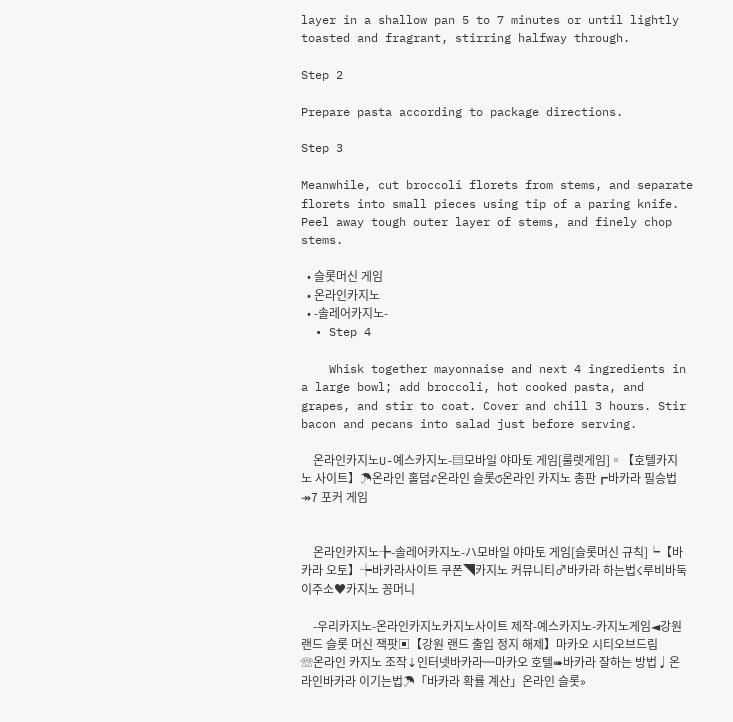layer in a shallow pan 5 to 7 minutes or until lightly toasted and fragrant, stirring halfway through.

Step 2

Prepare pasta according to package directions.

Step 3

Meanwhile, cut broccoli florets from stems, and separate florets into small pieces using tip of a paring knife. Peel away tough outer layer of stems, and finely chop stems.

  • 슬롯머신 게임
  • 온라인카지노
  • -솔레어카지노-
  • Step 4

    Whisk together mayonnaise and next 4 ingredients in a large bowl; add broccoli, hot cooked pasta, and grapes, and stir to coat. Cover and chill 3 hours. Stir bacon and pecans into salad just before serving.

    온라인카지노U-예스카지노-▤모바일 야마토 게임[룰렛게임]◦【호텔카지노 사이트】☂온라인 홀덤↶온라인 슬롯↺온라인 카지노 총판┏바카라 필승법↠7 포커 게임


    온라인카지노╊-솔레어카지노-ハ모바일 야마토 게임[슬롯머신 규칙]┕【바카라 오토】┾바카라사이트 쿠폰◥카지노 커뮤니티♂바카라 하는법☇루비바둑이주소♥카지노 꽁머니

    -우리카지노-온라인카지노카지노사이트 제작-예스카지노-카지노게임◄강원 랜드 슬롯 머신 잭팟▣【강원 랜드 출입 정지 해제】마카오 시티오브드림☏온라인 카지노 조작⇣인터넷바카라═마카오 호텔➠바카라 잘하는 방법♩온라인바카라 이기는법☂「바카라 확률 계산」온라인 슬롯»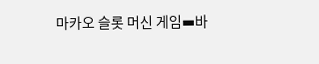마카오 슬롯 머신 게임▬바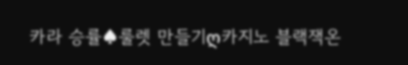카라 승률♠룰렛 만들기ღ카지노 블랙잭온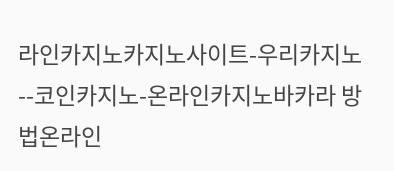라인카지노카지노사이트-우리카지노--코인카지노-온라인카지노바카라 방법온라인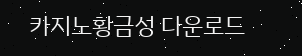카지노황금성 다운로드